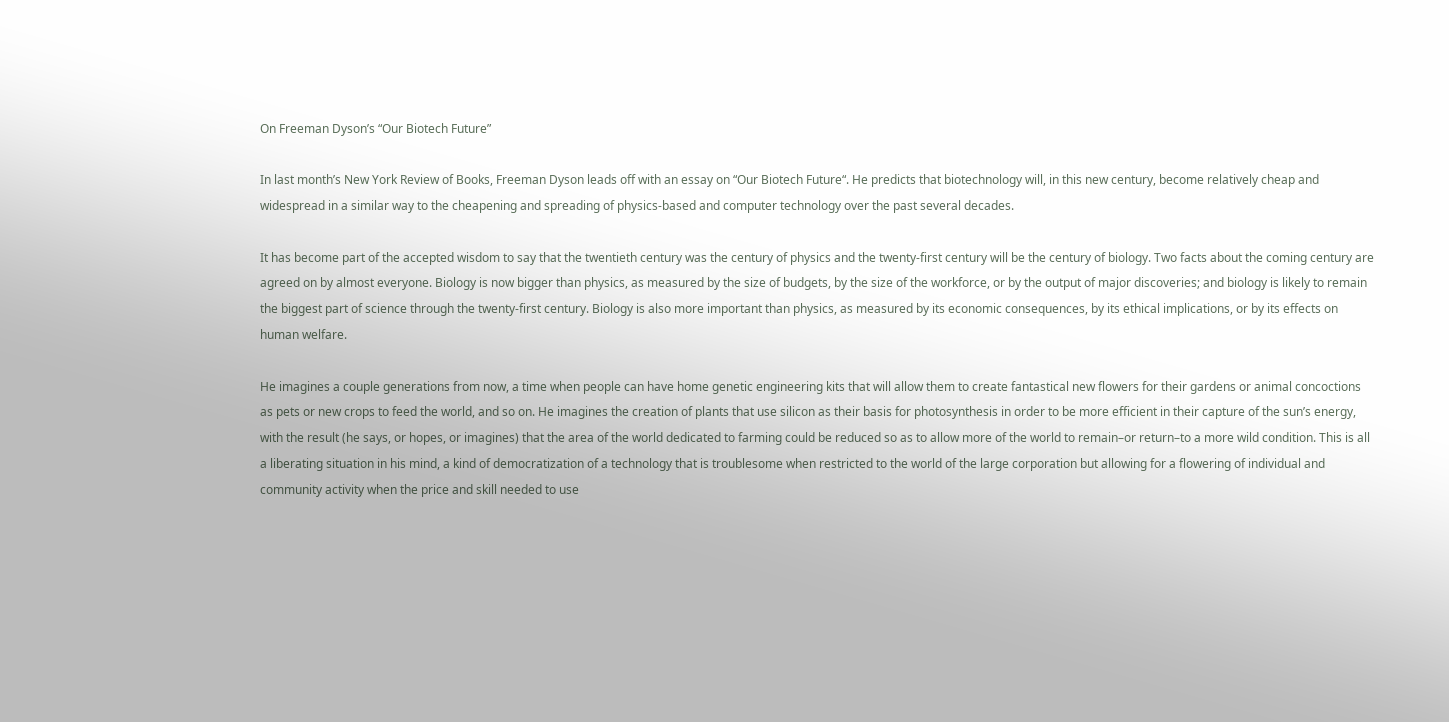On Freeman Dyson’s “Our Biotech Future”

In last month’s New York Review of Books, Freeman Dyson leads off with an essay on “Our Biotech Future“. He predicts that biotechnology will, in this new century, become relatively cheap and widespread in a similar way to the cheapening and spreading of physics-based and computer technology over the past several decades.

It has become part of the accepted wisdom to say that the twentieth century was the century of physics and the twenty-first century will be the century of biology. Two facts about the coming century are agreed on by almost everyone. Biology is now bigger than physics, as measured by the size of budgets, by the size of the workforce, or by the output of major discoveries; and biology is likely to remain the biggest part of science through the twenty-first century. Biology is also more important than physics, as measured by its economic consequences, by its ethical implications, or by its effects on human welfare.

He imagines a couple generations from now, a time when people can have home genetic engineering kits that will allow them to create fantastical new flowers for their gardens or animal concoctions as pets or new crops to feed the world, and so on. He imagines the creation of plants that use silicon as their basis for photosynthesis in order to be more efficient in their capture of the sun’s energy, with the result (he says, or hopes, or imagines) that the area of the world dedicated to farming could be reduced so as to allow more of the world to remain–or return–to a more wild condition. This is all a liberating situation in his mind, a kind of democratization of a technology that is troublesome when restricted to the world of the large corporation but allowing for a flowering of individual and community activity when the price and skill needed to use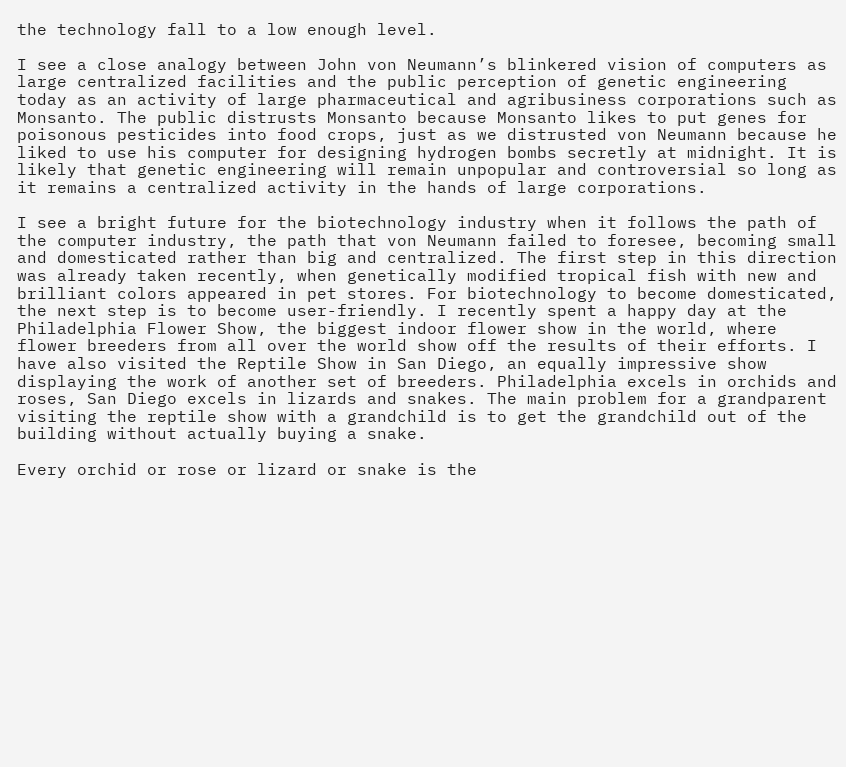the technology fall to a low enough level.

I see a close analogy between John von Neumann’s blinkered vision of computers as large centralized facilities and the public perception of genetic engineering today as an activity of large pharmaceutical and agribusiness corporations such as Monsanto. The public distrusts Monsanto because Monsanto likes to put genes for poisonous pesticides into food crops, just as we distrusted von Neumann because he liked to use his computer for designing hydrogen bombs secretly at midnight. It is likely that genetic engineering will remain unpopular and controversial so long as it remains a centralized activity in the hands of large corporations.

I see a bright future for the biotechnology industry when it follows the path of the computer industry, the path that von Neumann failed to foresee, becoming small and domesticated rather than big and centralized. The first step in this direction was already taken recently, when genetically modified tropical fish with new and brilliant colors appeared in pet stores. For biotechnology to become domesticated, the next step is to become user-friendly. I recently spent a happy day at the Philadelphia Flower Show, the biggest indoor flower show in the world, where flower breeders from all over the world show off the results of their efforts. I have also visited the Reptile Show in San Diego, an equally impressive show displaying the work of another set of breeders. Philadelphia excels in orchids and roses, San Diego excels in lizards and snakes. The main problem for a grandparent visiting the reptile show with a grandchild is to get the grandchild out of the building without actually buying a snake.

Every orchid or rose or lizard or snake is the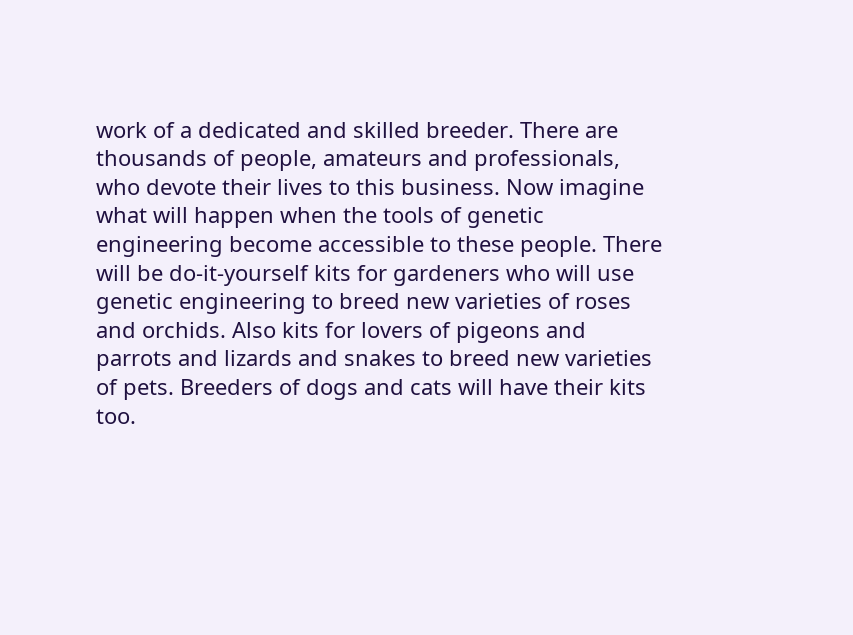work of a dedicated and skilled breeder. There are thousands of people, amateurs and professionals, who devote their lives to this business. Now imagine what will happen when the tools of genetic engineering become accessible to these people. There will be do-it-yourself kits for gardeners who will use genetic engineering to breed new varieties of roses and orchids. Also kits for lovers of pigeons and parrots and lizards and snakes to breed new varieties of pets. Breeders of dogs and cats will have their kits too.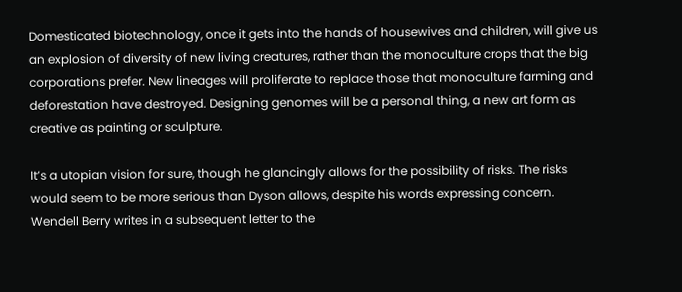Domesticated biotechnology, once it gets into the hands of housewives and children, will give us an explosion of diversity of new living creatures, rather than the monoculture crops that the big corporations prefer. New lineages will proliferate to replace those that monoculture farming and deforestation have destroyed. Designing genomes will be a personal thing, a new art form as creative as painting or sculpture.

It’s a utopian vision for sure, though he glancingly allows for the possibility of risks. The risks would seem to be more serious than Dyson allows, despite his words expressing concern. Wendell Berry writes in a subsequent letter to the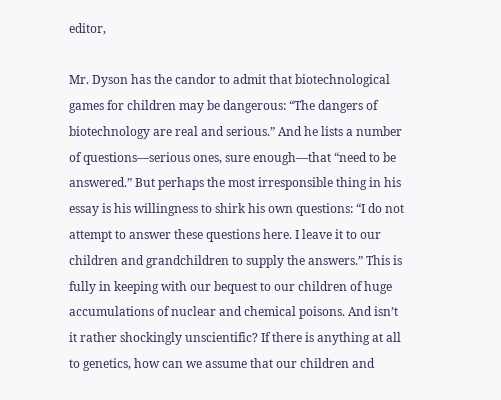editor,

Mr. Dyson has the candor to admit that biotechnological games for children may be dangerous: “The dangers of biotechnology are real and serious.” And he lists a number of questions—serious ones, sure enough—that “need to be answered.” But perhaps the most irresponsible thing in his essay is his willingness to shirk his own questions: “I do not attempt to answer these questions here. I leave it to our children and grandchildren to supply the answers.” This is fully in keeping with our bequest to our children of huge accumulations of nuclear and chemical poisons. And isn’t it rather shockingly unscientific? If there is anything at all to genetics, how can we assume that our children and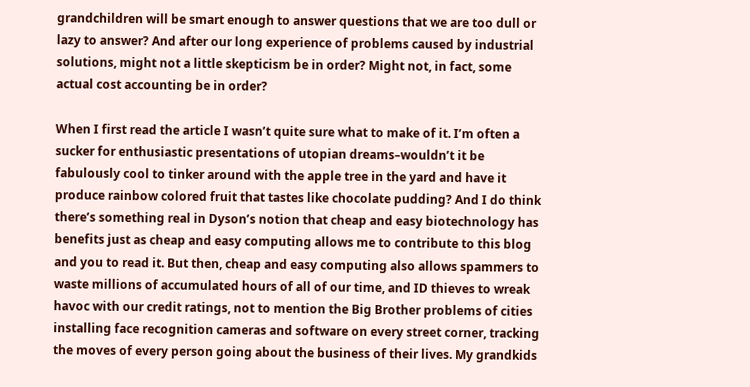grandchildren will be smart enough to answer questions that we are too dull or lazy to answer? And after our long experience of problems caused by industrial solutions, might not a little skepticism be in order? Might not, in fact, some actual cost accounting be in order?

When I first read the article I wasn’t quite sure what to make of it. I’m often a sucker for enthusiastic presentations of utopian dreams–wouldn’t it be fabulously cool to tinker around with the apple tree in the yard and have it produce rainbow colored fruit that tastes like chocolate pudding? And I do think there’s something real in Dyson’s notion that cheap and easy biotechnology has benefits just as cheap and easy computing allows me to contribute to this blog and you to read it. But then, cheap and easy computing also allows spammers to waste millions of accumulated hours of all of our time, and ID thieves to wreak havoc with our credit ratings, not to mention the Big Brother problems of cities installing face recognition cameras and software on every street corner, tracking the moves of every person going about the business of their lives. My grandkids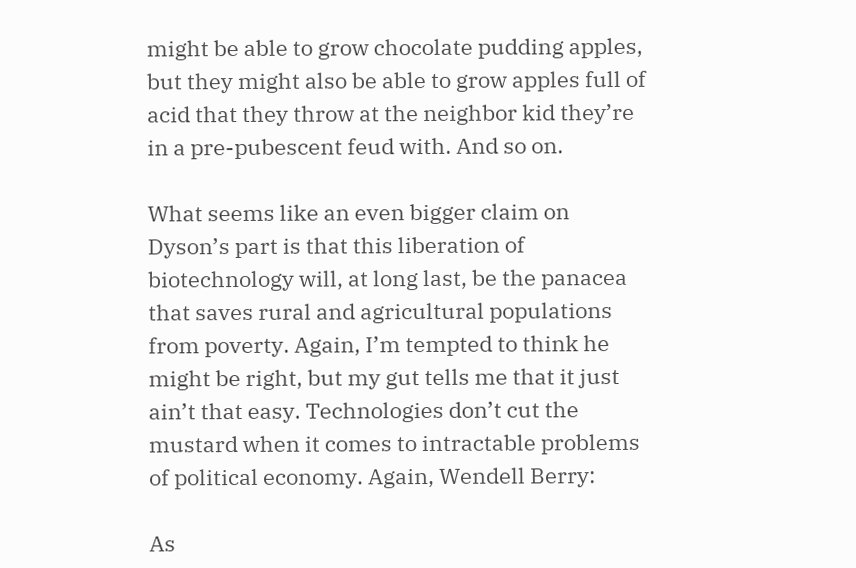might be able to grow chocolate pudding apples, but they might also be able to grow apples full of acid that they throw at the neighbor kid they’re in a pre-pubescent feud with. And so on.

What seems like an even bigger claim on Dyson’s part is that this liberation of biotechnology will, at long last, be the panacea that saves rural and agricultural populations from poverty. Again, I’m tempted to think he might be right, but my gut tells me that it just ain’t that easy. Technologies don’t cut the mustard when it comes to intractable problems of political economy. Again, Wendell Berry:

As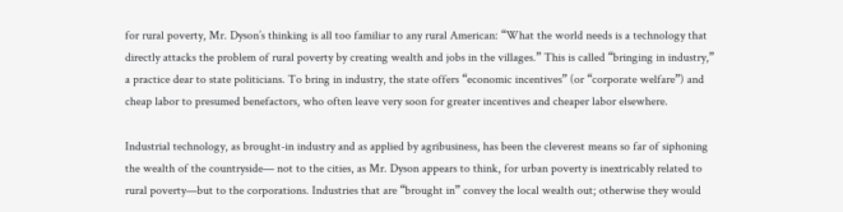for rural poverty, Mr. Dyson’s thinking is all too familiar to any rural American: “What the world needs is a technology that directly attacks the problem of rural poverty by creating wealth and jobs in the villages.” This is called “bringing in industry,” a practice dear to state politicians. To bring in industry, the state offers “economic incentives” (or “corporate welfare”) and cheap labor to presumed benefactors, who often leave very soon for greater incentives and cheaper labor elsewhere.

Industrial technology, as brought-in industry and as applied by agribusiness, has been the cleverest means so far of siphoning the wealth of the countryside— not to the cities, as Mr. Dyson appears to think, for urban poverty is inextricably related to rural poverty—but to the corporations. Industries that are “brought in” convey the local wealth out; otherwise they would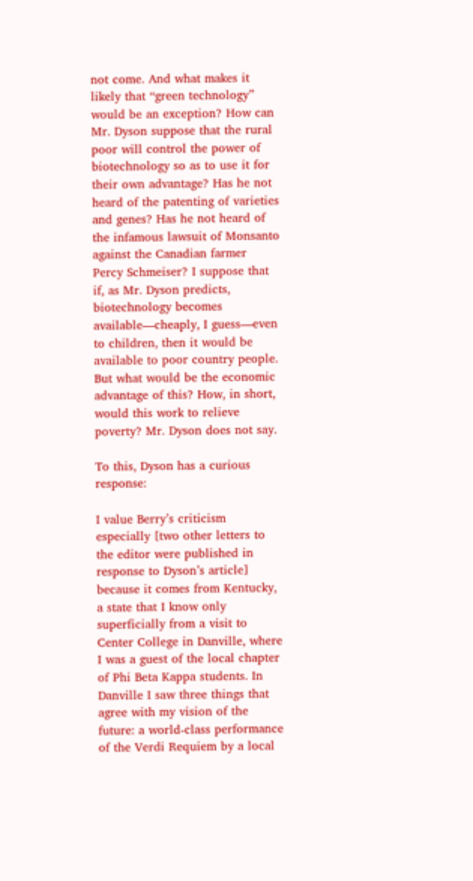not come. And what makes it likely that “green technology” would be an exception? How can Mr. Dyson suppose that the rural poor will control the power of biotechnology so as to use it for their own advantage? Has he not heard of the patenting of varieties and genes? Has he not heard of the infamous lawsuit of Monsanto against the Canadian farmer Percy Schmeiser? I suppose that if, as Mr. Dyson predicts, biotechnology becomes available—cheaply, I guess—even to children, then it would be available to poor country people. But what would be the economic advantage of this? How, in short, would this work to relieve poverty? Mr. Dyson does not say.

To this, Dyson has a curious response:

I value Berry’s criticism especially [two other letters to the editor were published in response to Dyson’s article] because it comes from Kentucky, a state that I know only superficially from a visit to Center College in Danville, where I was a guest of the local chapter of Phi Beta Kappa students. In Danville I saw three things that agree with my vision of the future: a world-class performance of the Verdi Requiem by a local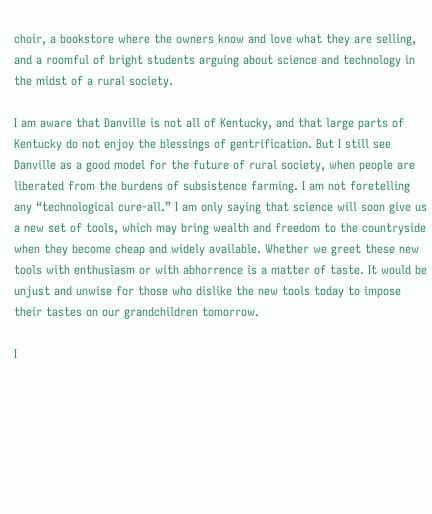choir, a bookstore where the owners know and love what they are selling, and a roomful of bright students arguing about science and technology in the midst of a rural society.

I am aware that Danville is not all of Kentucky, and that large parts of Kentucky do not enjoy the blessings of gentrification. But I still see Danville as a good model for the future of rural society, when people are liberated from the burdens of subsistence farming. I am not foretelling any “technological cure-all.” I am only saying that science will soon give us a new set of tools, which may bring wealth and freedom to the countryside when they become cheap and widely available. Whether we greet these new tools with enthusiasm or with abhorrence is a matter of taste. It would be unjust and unwise for those who dislike the new tools today to impose their tastes on our grandchildren tomorrow.

I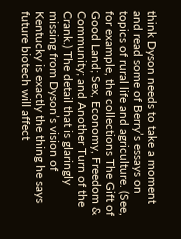think Dyson needs to take a moment and read some of Berry’s essays on topics of rural life and agriculture. (See, for example, the collections The Gift of Good Land; Sex, Economy, Freedom & Community; and Another Turn of the Crank.) The detail that is glaringly missing from Dyson’s vision of Kentucky is exactly the thing he says future biotech will affect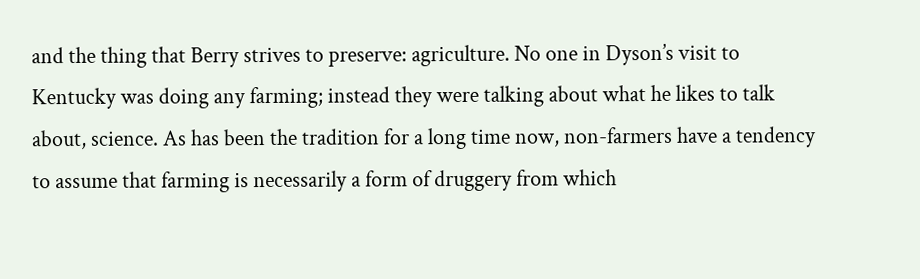and the thing that Berry strives to preserve: agriculture. No one in Dyson’s visit to Kentucky was doing any farming; instead they were talking about what he likes to talk about, science. As has been the tradition for a long time now, non-farmers have a tendency to assume that farming is necessarily a form of druggery from which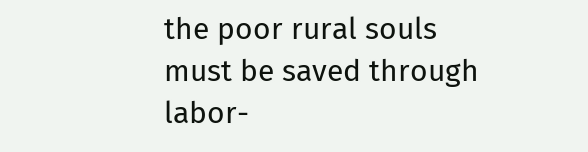the poor rural souls must be saved through labor-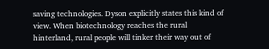saving technologies. Dyson explicitly states this kind of view. When biotechnology reaches the rural hinterland, rural people will tinker their way out of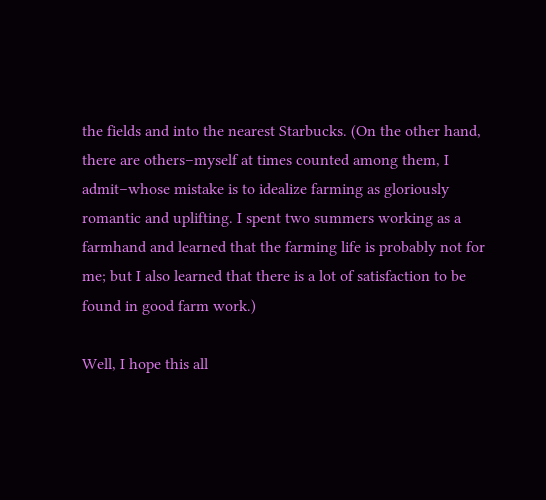the fields and into the nearest Starbucks. (On the other hand, there are others–myself at times counted among them, I admit–whose mistake is to idealize farming as gloriously romantic and uplifting. I spent two summers working as a farmhand and learned that the farming life is probably not for me; but I also learned that there is a lot of satisfaction to be found in good farm work.)

Well, I hope this all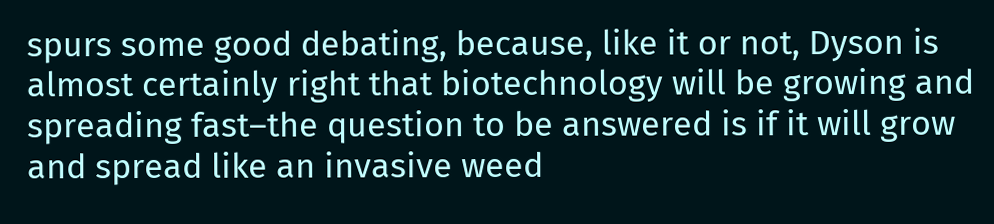spurs some good debating, because, like it or not, Dyson is almost certainly right that biotechnology will be growing and spreading fast–the question to be answered is if it will grow and spread like an invasive weed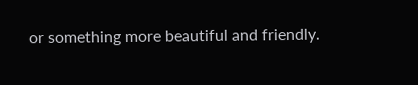or something more beautiful and friendly.